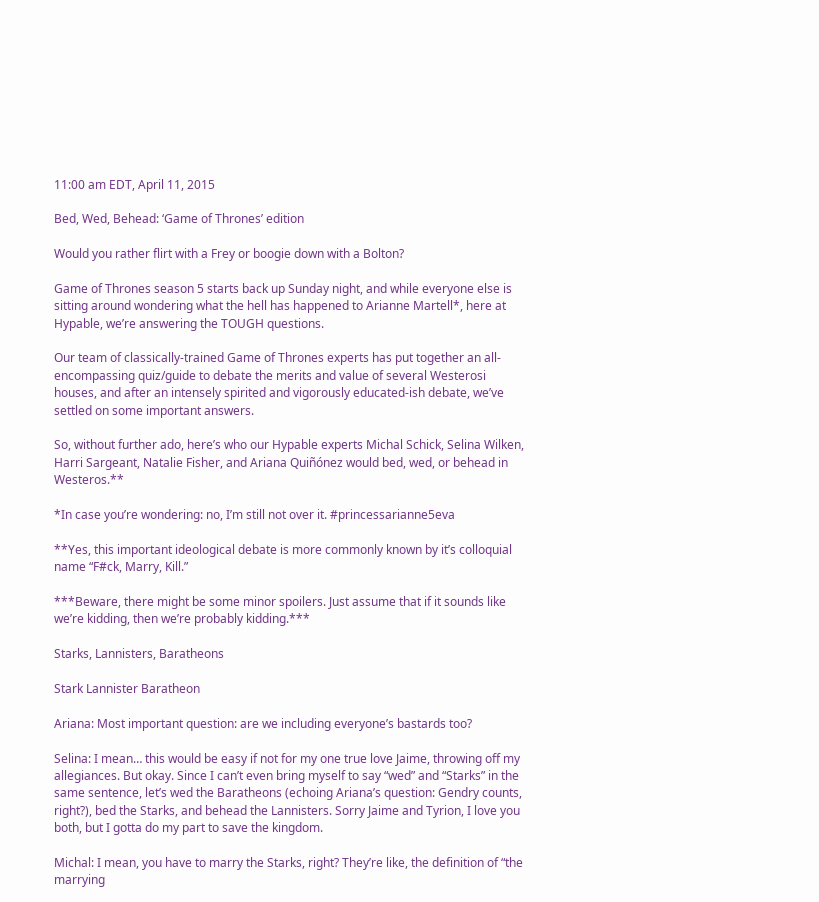11:00 am EDT, April 11, 2015

Bed, Wed, Behead: ‘Game of Thrones’ edition

Would you rather flirt with a Frey or boogie down with a Bolton?

Game of Thrones season 5 starts back up Sunday night, and while everyone else is sitting around wondering what the hell has happened to Arianne Martell*, here at Hypable, we’re answering the TOUGH questions.

Our team of classically-trained Game of Thrones experts has put together an all-encompassing quiz/guide to debate the merits and value of several Westerosi houses, and after an intensely spirited and vigorously educated-ish debate, we’ve settled on some important answers.

So, without further ado, here’s who our Hypable experts Michal Schick, Selina Wilken, Harri Sargeant, Natalie Fisher, and Ariana Quiñónez would bed, wed, or behead in Westeros.**

*In case you’re wondering: no, I’m still not over it. #princessarianne5eva

**Yes, this important ideological debate is more commonly known by it’s colloquial name “F#ck, Marry, Kill.”

***Beware, there might be some minor spoilers. Just assume that if it sounds like we’re kidding, then we’re probably kidding.***

Starks, Lannisters, Baratheons

Stark Lannister Baratheon

Ariana: Most important question: are we including everyone’s bastards too?

Selina: I mean… this would be easy if not for my one true love Jaime, throwing off my allegiances. But okay. Since I can’t even bring myself to say “wed” and “Starks” in the same sentence, let’s wed the Baratheons (echoing Ariana’s question: Gendry counts, right?), bed the Starks, and behead the Lannisters. Sorry Jaime and Tyrion, I love you both, but I gotta do my part to save the kingdom.

Michal: I mean, you have to marry the Starks, right? They’re like, the definition of “the marrying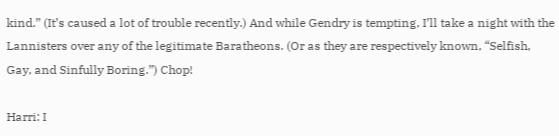kind.” (It’s caused a lot of trouble recently.) And while Gendry is tempting, I’ll take a night with the Lannisters over any of the legitimate Baratheons. (Or as they are respectively known, “Selfish, Gay, and Sinfully Boring.”) Chop!

Harri: I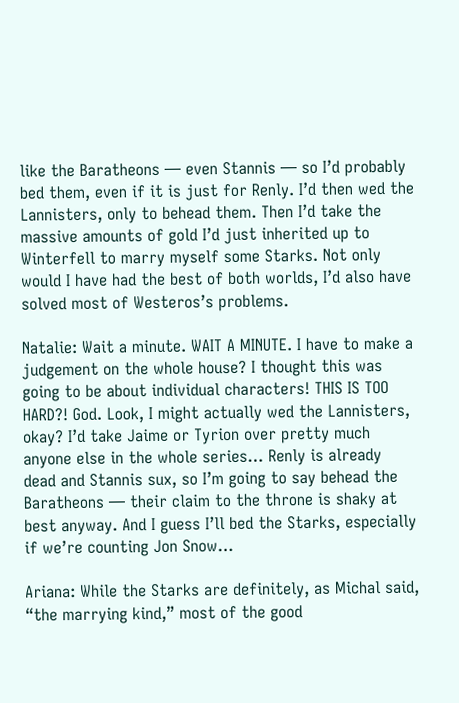like the Baratheons — even Stannis — so I’d probably bed them, even if it is just for Renly. I’d then wed the Lannisters, only to behead them. Then I’d take the massive amounts of gold I’d just inherited up to Winterfell to marry myself some Starks. Not only would I have had the best of both worlds, I’d also have solved most of Westeros’s problems.

Natalie: Wait a minute. WAIT A MINUTE. I have to make a judgement on the whole house? I thought this was going to be about individual characters! THIS IS TOO HARD?! God. Look, I might actually wed the Lannisters, okay? I’d take Jaime or Tyrion over pretty much anyone else in the whole series… Renly is already dead and Stannis sux, so I’m going to say behead the Baratheons — their claim to the throne is shaky at best anyway. And I guess I’ll bed the Starks, especially if we’re counting Jon Snow…

Ariana: While the Starks are definitely, as Michal said, “the marrying kind,” most of the good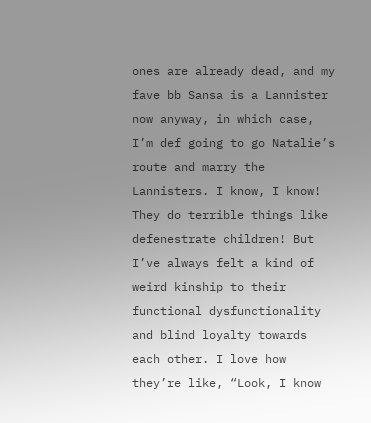ones are already dead, and my fave bb Sansa is a Lannister now anyway, in which case, I’m def going to go Natalie’s route and marry the Lannisters. I know, I know! They do terrible things like defenestrate children! But I’ve always felt a kind of weird kinship to their functional dysfunctionality and blind loyalty towards each other. I love how they’re like, “Look, I know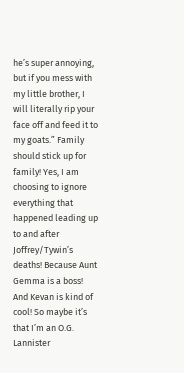he’s super annoying, but if you mess with my little brother, I will literally rip your face off and feed it to my goats.” Family should stick up for family! Yes, I am choosing to ignore everything that happened leading up to and after Joffrey/Tywin’s deaths! Because Aunt Gemma is a boss! And Kevan is kind of cool! So maybe it’s that I’m an O.G. Lannister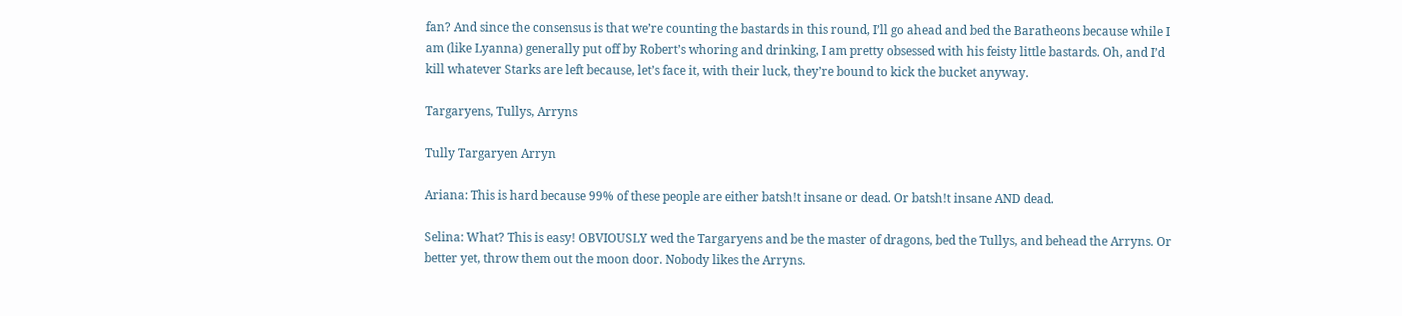fan? And since the consensus is that we’re counting the bastards in this round, I’ll go ahead and bed the Baratheons because while I am (like Lyanna) generally put off by Robert’s whoring and drinking, I am pretty obsessed with his feisty little bastards. Oh, and I’d kill whatever Starks are left because, let’s face it, with their luck, they’re bound to kick the bucket anyway.

Targaryens, Tullys, Arryns

Tully Targaryen Arryn

Ariana: This is hard because 99% of these people are either batsh!t insane or dead. Or batsh!t insane AND dead.

Selina: What? This is easy! OBVIOUSLY wed the Targaryens and be the master of dragons, bed the Tullys, and behead the Arryns. Or better yet, throw them out the moon door. Nobody likes the Arryns.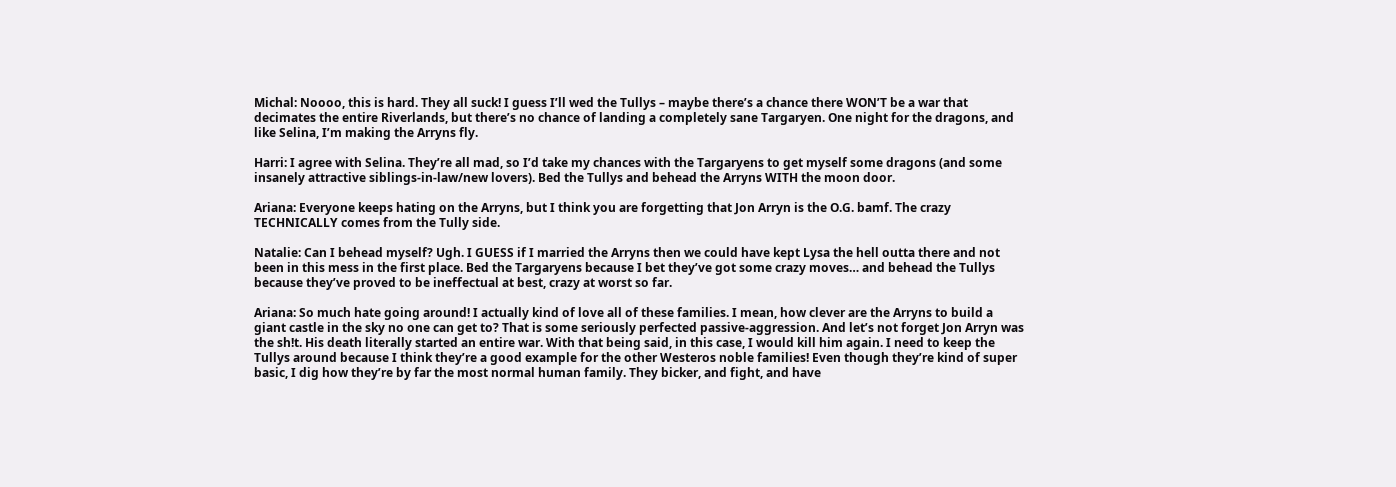Michal: Noooo, this is hard. They all suck! I guess I’ll wed the Tullys – maybe there’s a chance there WON’T be a war that decimates the entire Riverlands, but there’s no chance of landing a completely sane Targaryen. One night for the dragons, and like Selina, I’m making the Arryns fly.

Harri: I agree with Selina. They’re all mad, so I’d take my chances with the Targaryens to get myself some dragons (and some insanely attractive siblings-in-law/new lovers). Bed the Tullys and behead the Arryns WITH the moon door.

Ariana: Everyone keeps hating on the Arryns, but I think you are forgetting that Jon Arryn is the O.G. bamf. The crazy TECHNICALLY comes from the Tully side.

Natalie: Can I behead myself? Ugh. I GUESS if I married the Arryns then we could have kept Lysa the hell outta there and not been in this mess in the first place. Bed the Targaryens because I bet they’ve got some crazy moves… and behead the Tullys because they’ve proved to be ineffectual at best, crazy at worst so far.

Ariana: So much hate going around! I actually kind of love all of these families. I mean, how clever are the Arryns to build a giant castle in the sky no one can get to? That is some seriously perfected passive-aggression. And let’s not forget Jon Arryn was the sh!t. His death literally started an entire war. With that being said, in this case, I would kill him again. I need to keep the Tullys around because I think they’re a good example for the other Westeros noble families! Even though they’re kind of super basic, I dig how they’re by far the most normal human family. They bicker, and fight, and have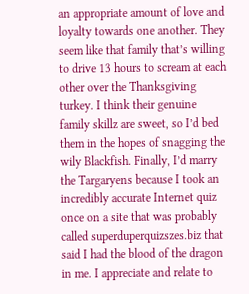an appropriate amount of love and loyalty towards one another. They seem like that family that’s willing to drive 13 hours to scream at each other over the Thanksgiving turkey. I think their genuine family skillz are sweet, so I’d bed them in the hopes of snagging the wily Blackfish. Finally, I’d marry the Targaryens because I took an incredibly accurate Internet quiz once on a site that was probably called superduperquizszes.biz that said I had the blood of the dragon in me. I appreciate and relate to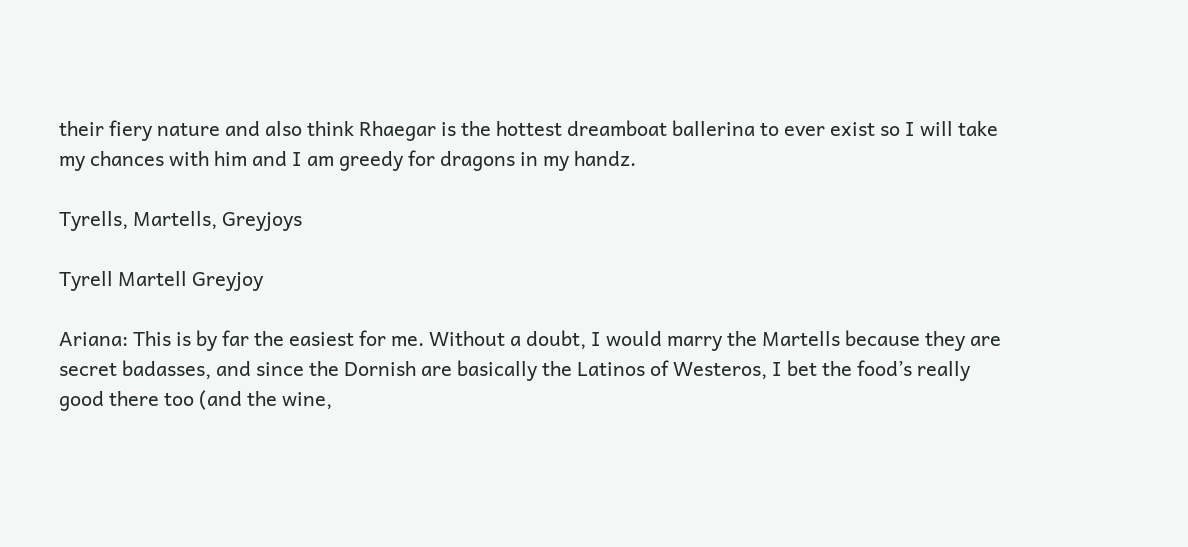their fiery nature and also think Rhaegar is the hottest dreamboat ballerina to ever exist so I will take my chances with him and I am greedy for dragons in my handz.

Tyrells, Martells, Greyjoys

Tyrell Martell Greyjoy

Ariana: This is by far the easiest for me. Without a doubt, I would marry the Martells because they are secret badasses, and since the Dornish are basically the Latinos of Westeros, I bet the food’s really good there too (and the wine,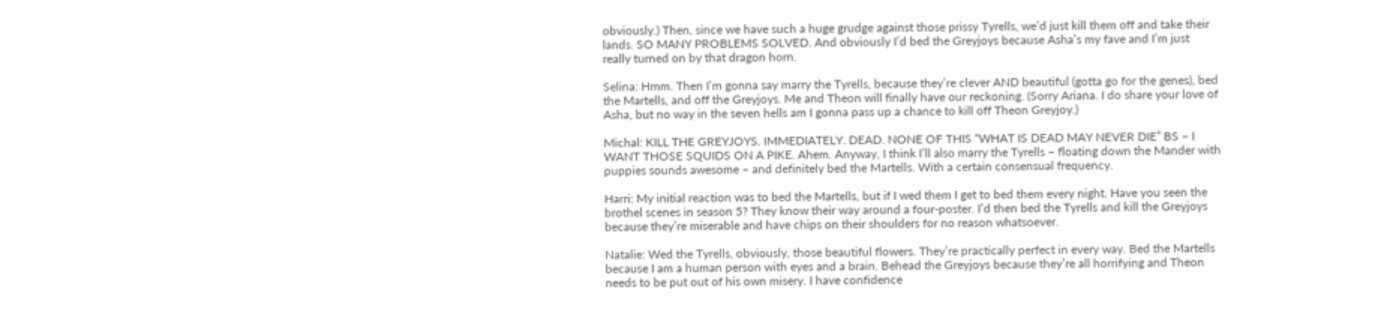obviously.) Then, since we have such a huge grudge against those prissy Tyrells, we’d just kill them off and take their lands. SO MANY PROBLEMS SOLVED. And obviously I’d bed the Greyjoys because Asha’s my fave and I’m just really turned on by that dragon horn.

Selina: Hmm. Then I’m gonna say marry the Tyrells, because they’re clever AND beautiful (gotta go for the genes), bed the Martells, and off the Greyjoys. Me and Theon will finally have our reckoning. (Sorry Ariana. I do share your love of Asha, but no way in the seven hells am I gonna pass up a chance to kill off Theon Greyjoy.)

Michal: KILL THE GREYJOYS. IMMEDIATELY. DEAD. NONE OF THIS “WHAT IS DEAD MAY NEVER DIE” BS – I WANT THOSE SQUIDS ON A PIKE. Ahem. Anyway, I think I’ll also marry the Tyrells – floating down the Mander with puppies sounds awesome – and definitely bed the Martells. With a certain consensual frequency.

Harri: My initial reaction was to bed the Martells, but if I wed them I get to bed them every night. Have you seen the brothel scenes in season 5? They know their way around a four-poster. I’d then bed the Tyrells and kill the Greyjoys because they’re miserable and have chips on their shoulders for no reason whatsoever.

Natalie: Wed the Tyrells, obviously, those beautiful flowers. They’re practically perfect in every way. Bed the Martells because I am a human person with eyes and a brain. Behead the Greyjoys because they’re all horrifying and Theon needs to be put out of his own misery. I have confidence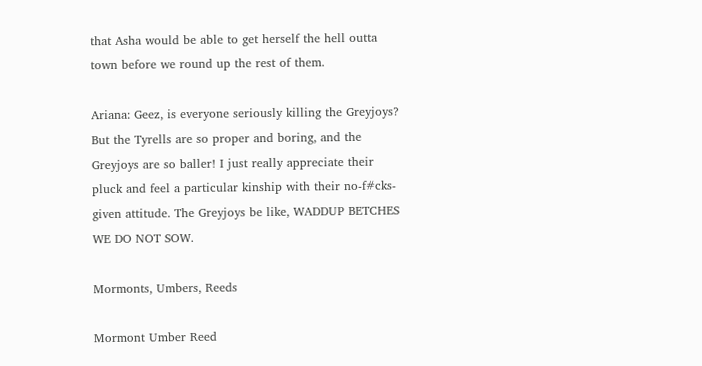that Asha would be able to get herself the hell outta town before we round up the rest of them.

Ariana: Geez, is everyone seriously killing the Greyjoys? But the Tyrells are so proper and boring, and the Greyjoys are so baller! I just really appreciate their pluck and feel a particular kinship with their no-f#cks-given attitude. The Greyjoys be like, WADDUP BETCHES WE DO NOT SOW.

Mormonts, Umbers, Reeds

Mormont Umber Reed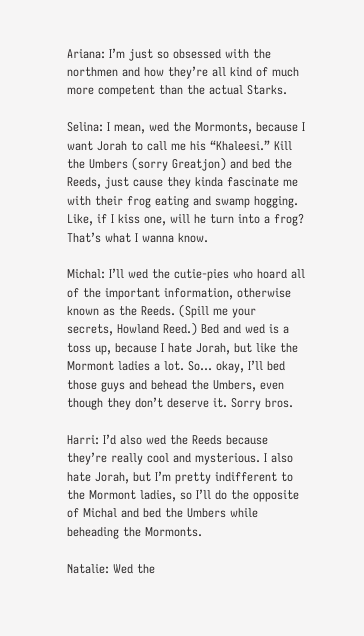Ariana: I’m just so obsessed with the northmen and how they’re all kind of much more competent than the actual Starks.

Selina: I mean, wed the Mormonts, because I want Jorah to call me his “Khaleesi.” Kill the Umbers (sorry Greatjon) and bed the Reeds, just cause they kinda fascinate me with their frog eating and swamp hogging. Like, if I kiss one, will he turn into a frog? That’s what I wanna know.

Michal: I’ll wed the cutie-pies who hoard all of the important information, otherwise known as the Reeds. (Spill me your secrets, Howland Reed.) Bed and wed is a toss up, because I hate Jorah, but like the Mormont ladies a lot. So… okay, I’ll bed those guys and behead the Umbers, even though they don’t deserve it. Sorry bros.

Harri: I’d also wed the Reeds because they’re really cool and mysterious. I also hate Jorah, but I’m pretty indifferent to the Mormont ladies, so I’ll do the opposite of Michal and bed the Umbers while beheading the Mormonts.

Natalie: Wed the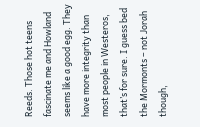Reeds. Those hot teens fascinate me and Howland seems like a good egg. They have more integrity than most people in Westeros, that’s for sure. I guess bed the Mormonts – not Jorah though,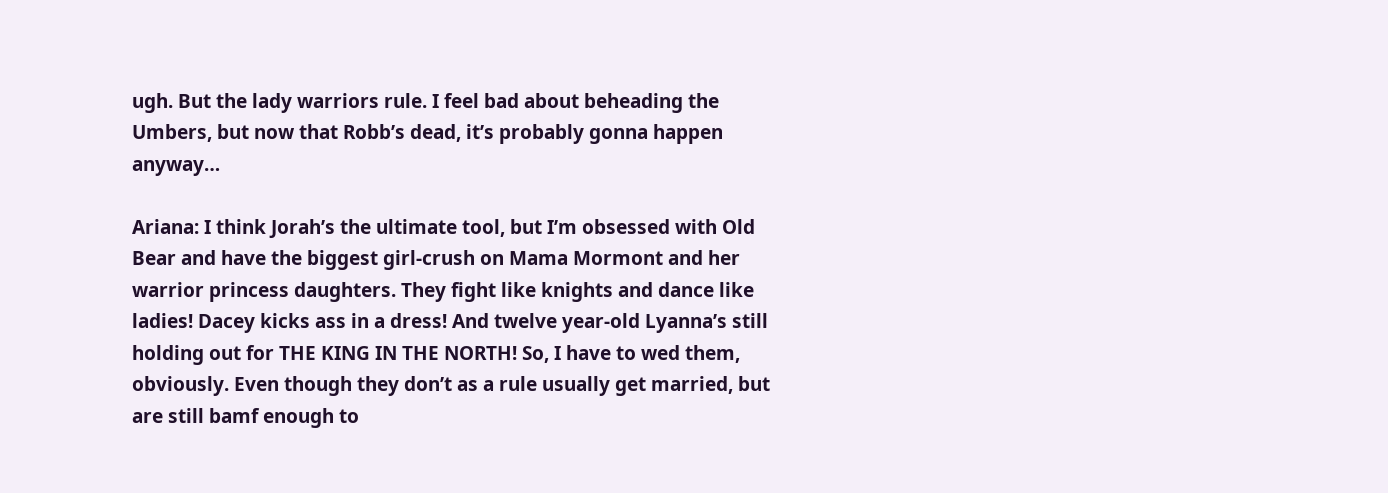ugh. But the lady warriors rule. I feel bad about beheading the Umbers, but now that Robb’s dead, it’s probably gonna happen anyway…

Ariana: I think Jorah’s the ultimate tool, but I’m obsessed with Old Bear and have the biggest girl-crush on Mama Mormont and her warrior princess daughters. They fight like knights and dance like ladies! Dacey kicks ass in a dress! And twelve year-old Lyanna’s still holding out for THE KING IN THE NORTH! So, I have to wed them, obviously. Even though they don’t as a rule usually get married, but are still bamf enough to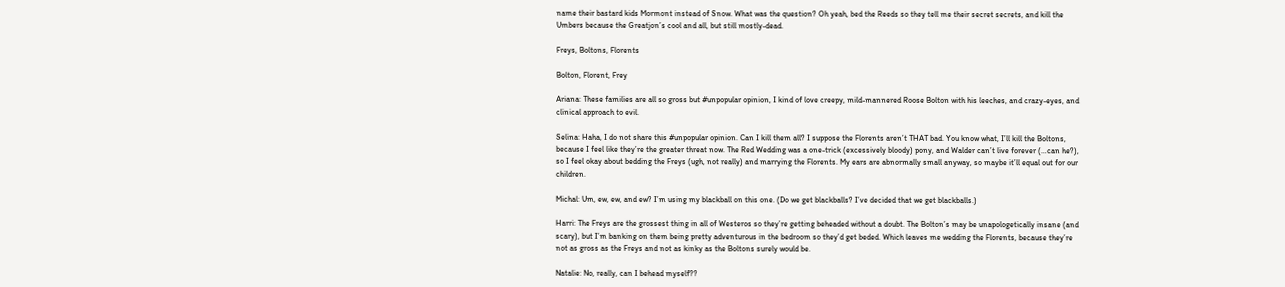name their bastard kids Mormont instead of Snow. What was the question? Oh yeah, bed the Reeds so they tell me their secret secrets, and kill the Umbers because the Greatjon’s cool and all, but still mostly-dead.

Freys, Boltons, Florents

Bolton, Florent, Frey

Ariana: These families are all so gross but #unpopular opinion, I kind of love creepy, mild-mannered Roose Bolton with his leeches, and crazy-eyes, and clinical approach to evil.

Selina: Haha, I do not share this #unpopular opinion. Can I kill them all? I suppose the Florents aren’t THAT bad. You know what, I’ll kill the Boltons, because I feel like they’re the greater threat now. The Red Wedding was a one-trick (excessively bloody) pony, and Walder can’t live forever (…can he?), so I feel okay about bedding the Freys (ugh, not really) and marrying the Florents. My ears are abnormally small anyway, so maybe it’ll equal out for our children.

Michal: Um, ew, ew, and ew? I’m using my blackball on this one. (Do we get blackballs? I’ve decided that we get blackballs.)

Harri: The Freys are the grossest thing in all of Westeros so they’re getting beheaded without a doubt. The Bolton’s may be unapologetically insane (and scary), but I’m banking on them being pretty adventurous in the bedroom so they’d get beded. Which leaves me wedding the Florents, because they’re not as gross as the Freys and not as kinky as the Boltons surely would be.

Natalie: No, really, can I behead myself??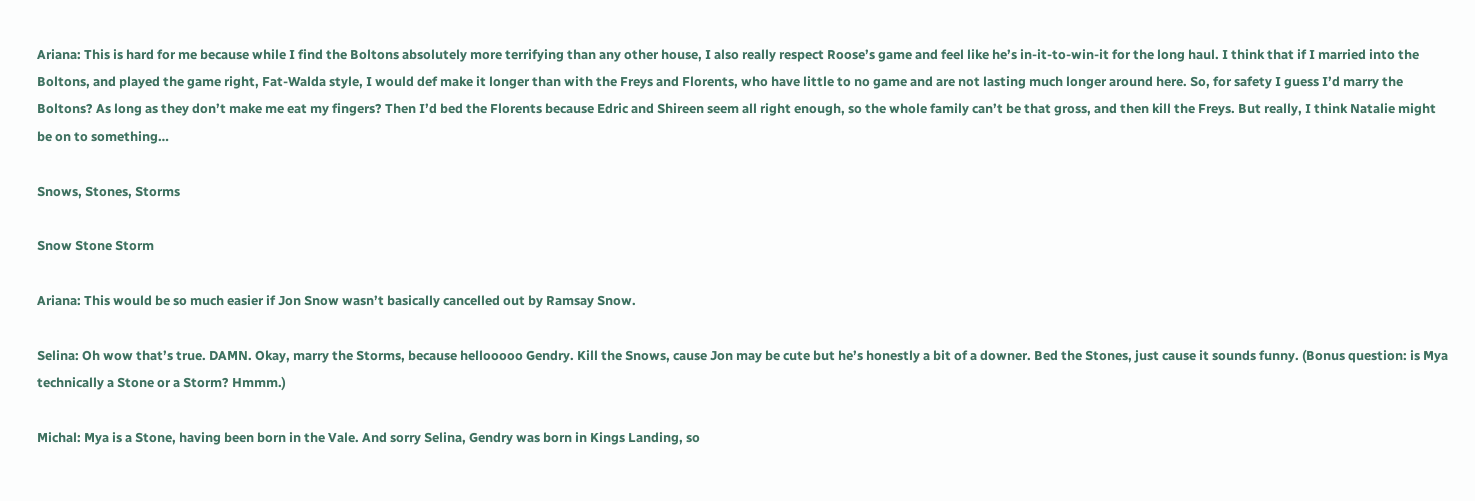Ariana: This is hard for me because while I find the Boltons absolutely more terrifying than any other house, I also really respect Roose’s game and feel like he’s in-it-to-win-it for the long haul. I think that if I married into the Boltons, and played the game right, Fat-Walda style, I would def make it longer than with the Freys and Florents, who have little to no game and are not lasting much longer around here. So, for safety I guess I’d marry the Boltons? As long as they don’t make me eat my fingers? Then I’d bed the Florents because Edric and Shireen seem all right enough, so the whole family can’t be that gross, and then kill the Freys. But really, I think Natalie might be on to something…

Snows, Stones, Storms

Snow Stone Storm

Ariana: This would be so much easier if Jon Snow wasn’t basically cancelled out by Ramsay Snow.

Selina: Oh wow that’s true. DAMN. Okay, marry the Storms, because hellooooo Gendry. Kill the Snows, cause Jon may be cute but he’s honestly a bit of a downer. Bed the Stones, just cause it sounds funny. (Bonus question: is Mya technically a Stone or a Storm? Hmmm.)

Michal: Mya is a Stone, having been born in the Vale. And sorry Selina, Gendry was born in Kings Landing, so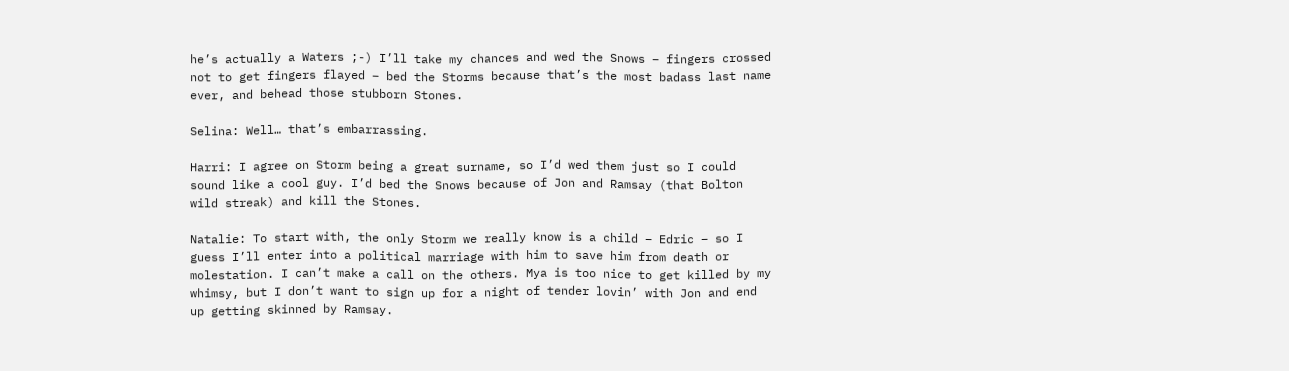he’s actually a Waters ;-) I’ll take my chances and wed the Snows – fingers crossed not to get fingers flayed – bed the Storms because that’s the most badass last name ever, and behead those stubborn Stones.

Selina: Well… that’s embarrassing.

Harri: I agree on Storm being a great surname, so I’d wed them just so I could sound like a cool guy. I’d bed the Snows because of Jon and Ramsay (that Bolton wild streak) and kill the Stones.

Natalie: To start with, the only Storm we really know is a child – Edric – so I guess I’ll enter into a political marriage with him to save him from death or molestation. I can’t make a call on the others. Mya is too nice to get killed by my whimsy, but I don’t want to sign up for a night of tender lovin’ with Jon and end up getting skinned by Ramsay.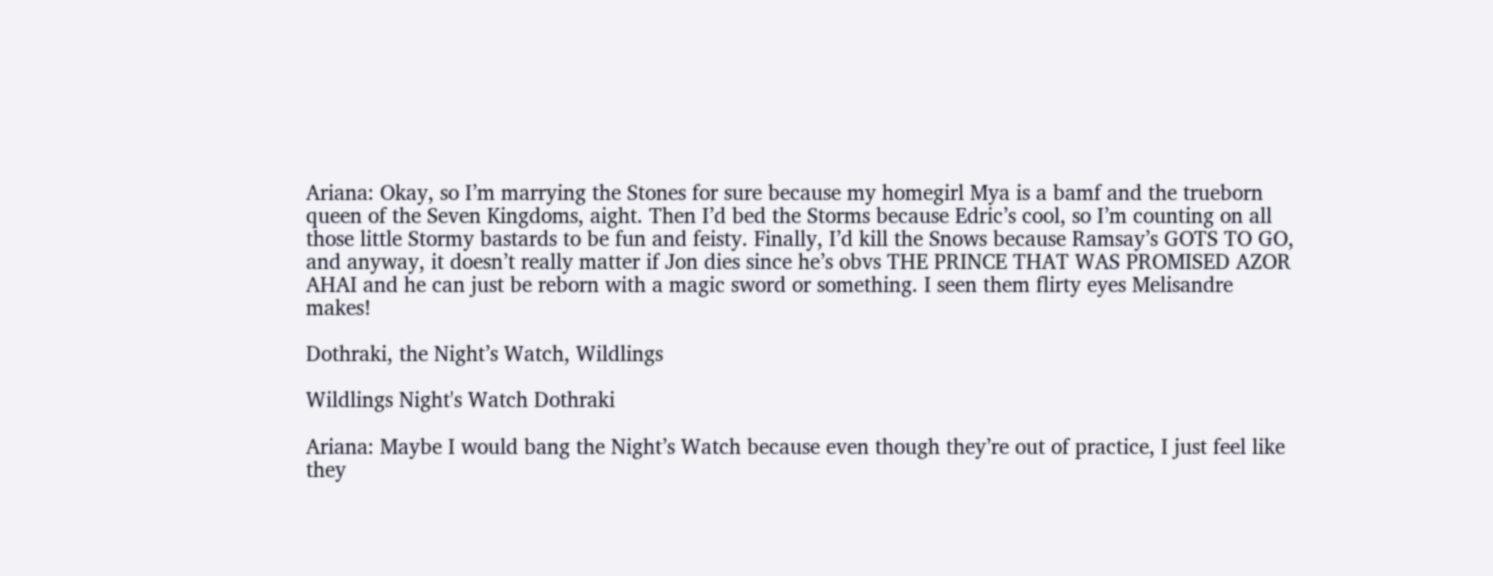Ariana: Okay, so I’m marrying the Stones for sure because my homegirl Mya is a bamf and the trueborn queen of the Seven Kingdoms, aight. Then I’d bed the Storms because Edric’s cool, so I’m counting on all those little Stormy bastards to be fun and feisty. Finally, I’d kill the Snows because Ramsay’s GOTS TO GO, and anyway, it doesn’t really matter if Jon dies since he’s obvs THE PRINCE THAT WAS PROMISED AZOR AHAI and he can just be reborn with a magic sword or something. I seen them flirty eyes Melisandre makes!

Dothraki, the Night’s Watch, Wildlings

Wildlings Night's Watch Dothraki

Ariana: Maybe I would bang the Night’s Watch because even though they’re out of practice, I just feel like they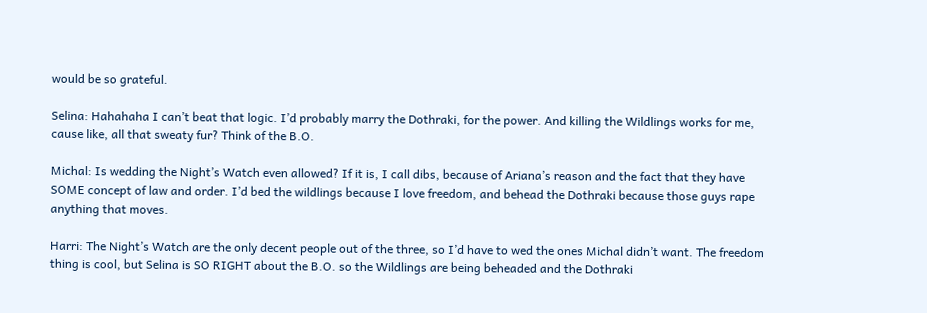would be so grateful.

Selina: Hahahaha I can’t beat that logic. I’d probably marry the Dothraki, for the power. And killing the Wildlings works for me, cause like, all that sweaty fur? Think of the B.O.

Michal: Is wedding the Night’s Watch even allowed? If it is, I call dibs, because of Ariana’s reason and the fact that they have SOME concept of law and order. I’d bed the wildlings because I love freedom, and behead the Dothraki because those guys rape anything that moves.

Harri: The Night’s Watch are the only decent people out of the three, so I’d have to wed the ones Michal didn’t want. The freedom thing is cool, but Selina is SO RIGHT about the B.O. so the Wildlings are being beheaded and the Dothraki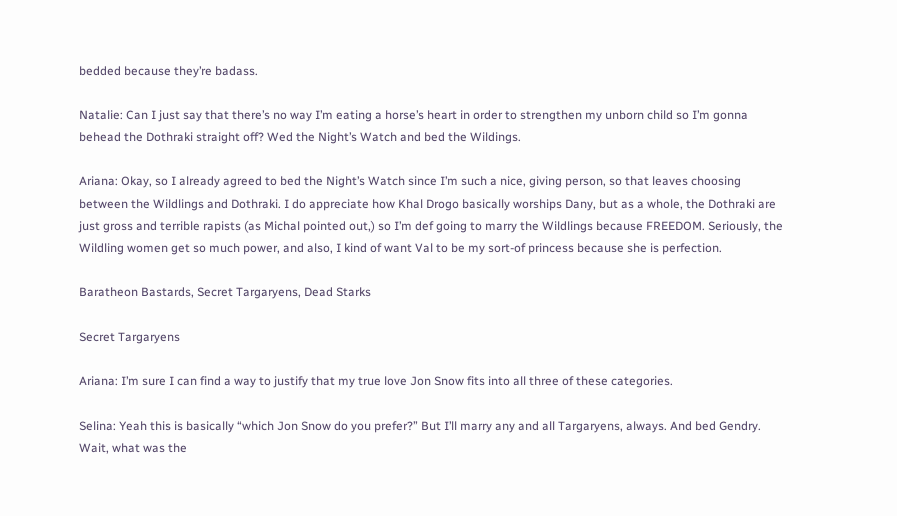bedded because they’re badass.

Natalie: Can I just say that there’s no way I’m eating a horse’s heart in order to strengthen my unborn child so I’m gonna behead the Dothraki straight off? Wed the Night’s Watch and bed the Wildings.

Ariana: Okay, so I already agreed to bed the Night’s Watch since I’m such a nice, giving person, so that leaves choosing between the Wildlings and Dothraki. I do appreciate how Khal Drogo basically worships Dany, but as a whole, the Dothraki are just gross and terrible rapists (as Michal pointed out,) so I’m def going to marry the Wildlings because FREEDOM. Seriously, the Wildling women get so much power, and also, I kind of want Val to be my sort-of princess because she is perfection.

Baratheon Bastards, Secret Targaryens, Dead Starks

Secret Targaryens

Ariana: I’m sure I can find a way to justify that my true love Jon Snow fits into all three of these categories.

Selina: Yeah this is basically “which Jon Snow do you prefer?” But I’ll marry any and all Targaryens, always. And bed Gendry. Wait, what was the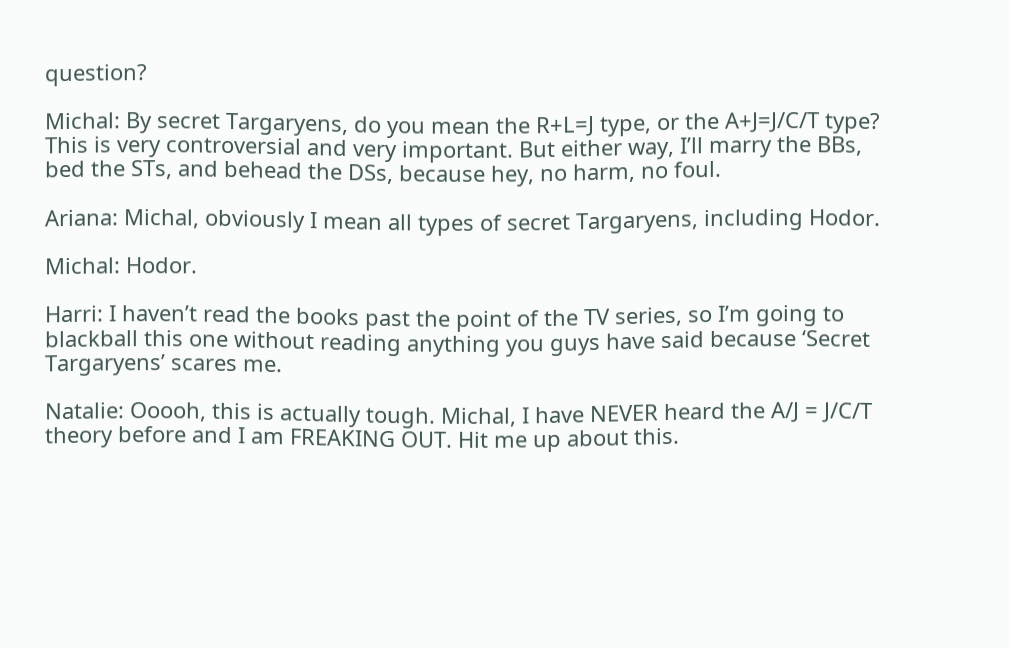question?

Michal: By secret Targaryens, do you mean the R+L=J type, or the A+J=J/C/T type? This is very controversial and very important. But either way, I’ll marry the BBs, bed the STs, and behead the DSs, because hey, no harm, no foul.

Ariana: Michal, obviously I mean all types of secret Targaryens, including Hodor.

Michal: Hodor.

Harri: I haven’t read the books past the point of the TV series, so I’m going to blackball this one without reading anything you guys have said because ‘Secret Targaryens’ scares me.

Natalie: Ooooh, this is actually tough. Michal, I have NEVER heard the A/J = J/C/T theory before and I am FREAKING OUT. Hit me up about this.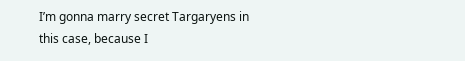I’m gonna marry secret Targaryens in this case, because I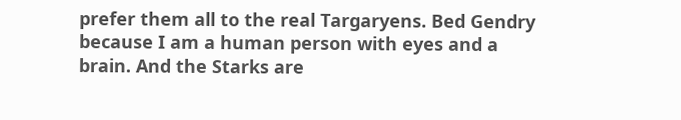prefer them all to the real Targaryens. Bed Gendry because I am a human person with eyes and a brain. And the Starks are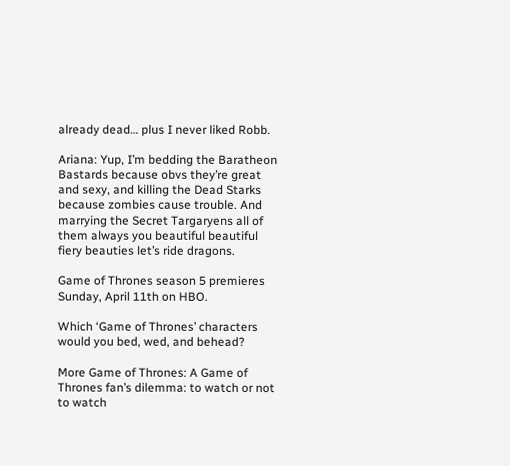already dead… plus I never liked Robb.

Ariana: Yup, I’m bedding the Baratheon Bastards because obvs they’re great and sexy, and killing the Dead Starks because zombies cause trouble. And marrying the Secret Targaryens all of them always you beautiful beautiful fiery beauties let’s ride dragons.

Game of Thrones season 5 premieres Sunday, April 11th on HBO.

Which ‘Game of Thrones’ characters would you bed, wed, and behead?

More Game of Thrones: A Game of Thrones fan’s dilemma: to watch or not to watch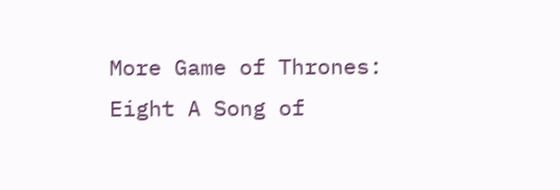More Game of Thrones: Eight A Song of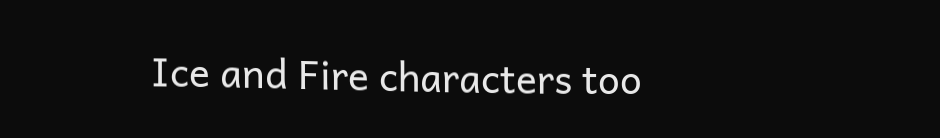Ice and Fire characters too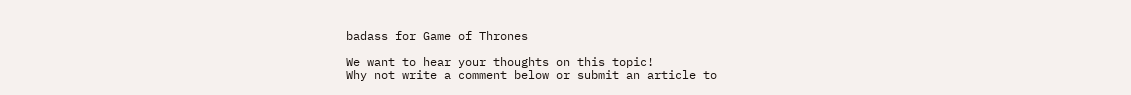badass for Game of Thrones

We want to hear your thoughts on this topic!
Why not write a comment below or submit an article to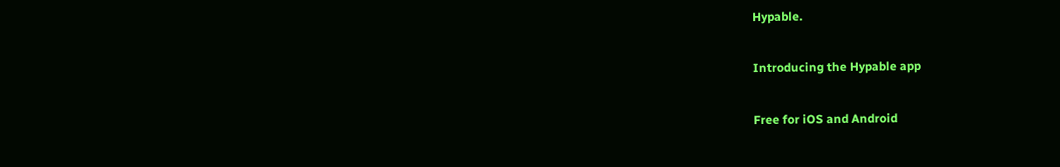Hypable.

Introducing the Hypable app

Free for iOS and Android